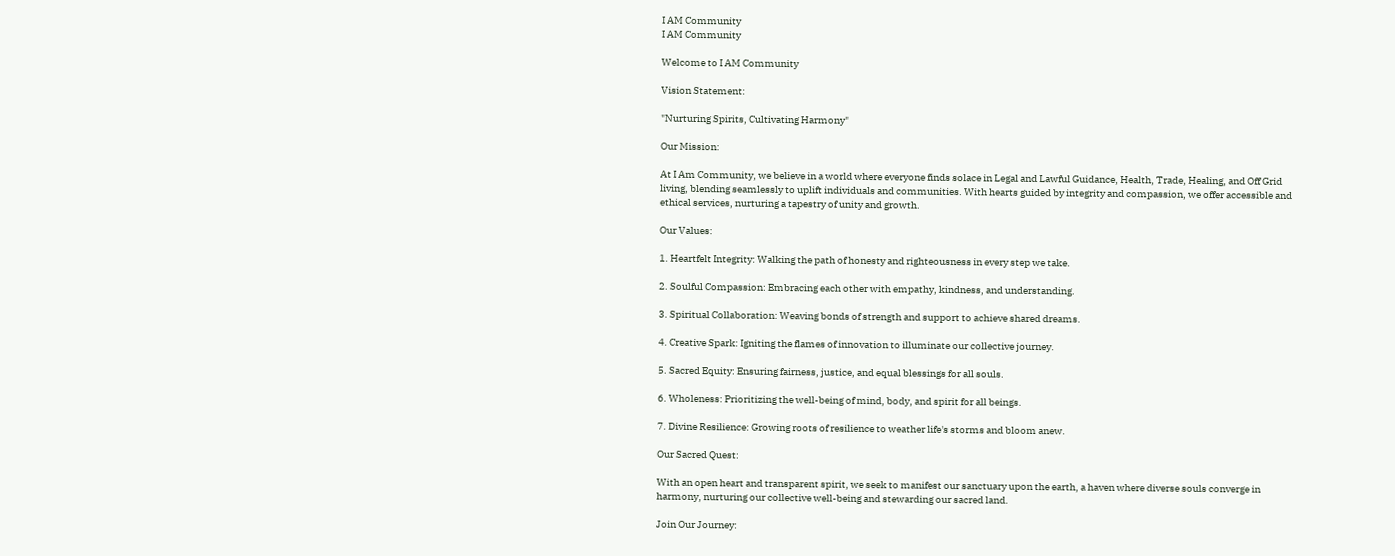I AM Community
I AM Community

Welcome to I AM Community

Vision Statement:

"Nurturing Spirits, Cultivating Harmony"

Our Mission:

At I Am Community, we believe in a world where everyone finds solace in Legal and Lawful Guidance, Health, Trade, Healing, and Off Grid living, blending seamlessly to uplift individuals and communities. With hearts guided by integrity and compassion, we offer accessible and ethical services, nurturing a tapestry of unity and growth.

Our Values:

1. Heartfelt Integrity: Walking the path of honesty and righteousness in every step we take.

2. Soulful Compassion: Embracing each other with empathy, kindness, and understanding.

3. Spiritual Collaboration: Weaving bonds of strength and support to achieve shared dreams.

4. Creative Spark: Igniting the flames of innovation to illuminate our collective journey.

5. Sacred Equity: Ensuring fairness, justice, and equal blessings for all souls.

6. Wholeness: Prioritizing the well-being of mind, body, and spirit for all beings.

7. Divine Resilience: Growing roots of resilience to weather life's storms and bloom anew.

Our Sacred Quest:

With an open heart and transparent spirit, we seek to manifest our sanctuary upon the earth, a haven where diverse souls converge in harmony, nurturing our collective well-being and stewarding our sacred land.

Join Our Journey: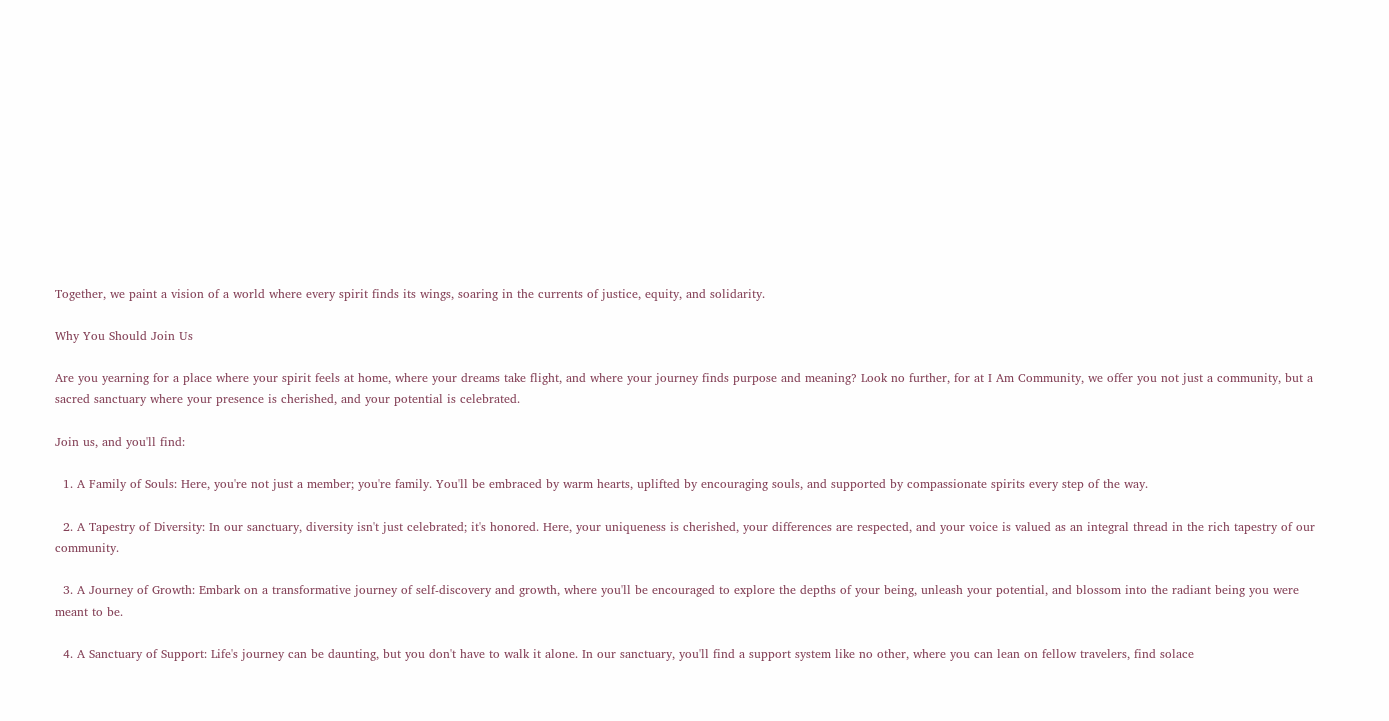Together, we paint a vision of a world where every spirit finds its wings, soaring in the currents of justice, equity, and solidarity.

Why You Should Join Us

Are you yearning for a place where your spirit feels at home, where your dreams take flight, and where your journey finds purpose and meaning? Look no further, for at I Am Community, we offer you not just a community, but a sacred sanctuary where your presence is cherished, and your potential is celebrated.

Join us, and you'll find:

  1. A Family of Souls: Here, you're not just a member; you're family. You'll be embraced by warm hearts, uplifted by encouraging souls, and supported by compassionate spirits every step of the way.

  2. A Tapestry of Diversity: In our sanctuary, diversity isn't just celebrated; it's honored. Here, your uniqueness is cherished, your differences are respected, and your voice is valued as an integral thread in the rich tapestry of our community.

  3. A Journey of Growth: Embark on a transformative journey of self-discovery and growth, where you'll be encouraged to explore the depths of your being, unleash your potential, and blossom into the radiant being you were meant to be.

  4. A Sanctuary of Support: Life's journey can be daunting, but you don't have to walk it alone. In our sanctuary, you'll find a support system like no other, where you can lean on fellow travelers, find solace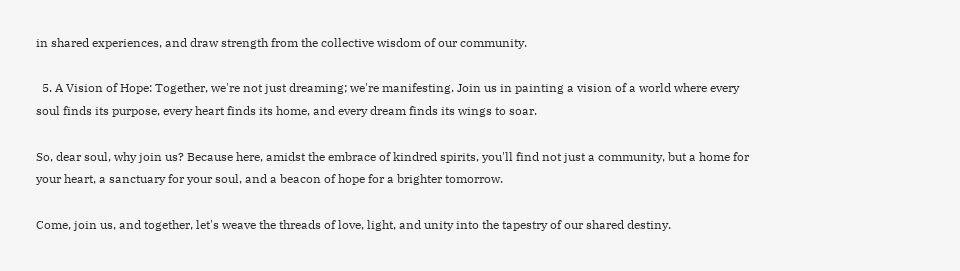in shared experiences, and draw strength from the collective wisdom of our community.

  5. A Vision of Hope: Together, we're not just dreaming; we're manifesting. Join us in painting a vision of a world where every soul finds its purpose, every heart finds its home, and every dream finds its wings to soar.

So, dear soul, why join us? Because here, amidst the embrace of kindred spirits, you'll find not just a community, but a home for your heart, a sanctuary for your soul, and a beacon of hope for a brighter tomorrow.

Come, join us, and together, let's weave the threads of love, light, and unity into the tapestry of our shared destiny.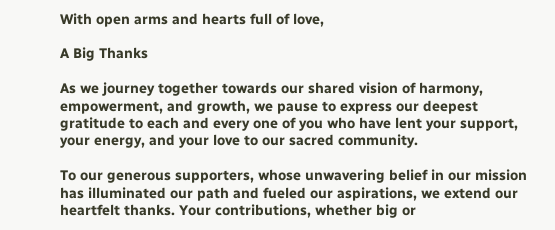With open arms and hearts full of love,

A Big Thanks

As we journey together towards our shared vision of harmony, empowerment, and growth, we pause to express our deepest gratitude to each and every one of you who have lent your support, your energy, and your love to our sacred community.

To our generous supporters, whose unwavering belief in our mission has illuminated our path and fueled our aspirations, we extend our heartfelt thanks. Your contributions, whether big or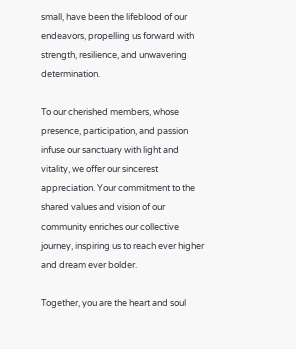small, have been the lifeblood of our endeavors, propelling us forward with strength, resilience, and unwavering determination.

To our cherished members, whose presence, participation, and passion infuse our sanctuary with light and vitality, we offer our sincerest appreciation. Your commitment to the shared values and vision of our community enriches our collective journey, inspiring us to reach ever higher and dream ever bolder.

Together, you are the heart and soul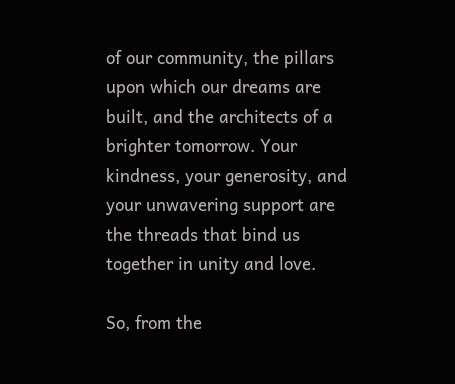of our community, the pillars upon which our dreams are built, and the architects of a brighter tomorrow. Your kindness, your generosity, and your unwavering support are the threads that bind us together in unity and love.

So, from the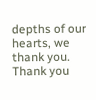depths of our hearts, we thank you. Thank you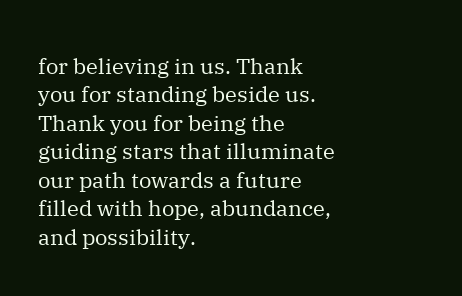for believing in us. Thank you for standing beside us. Thank you for being the guiding stars that illuminate our path towards a future filled with hope, abundance, and possibility.